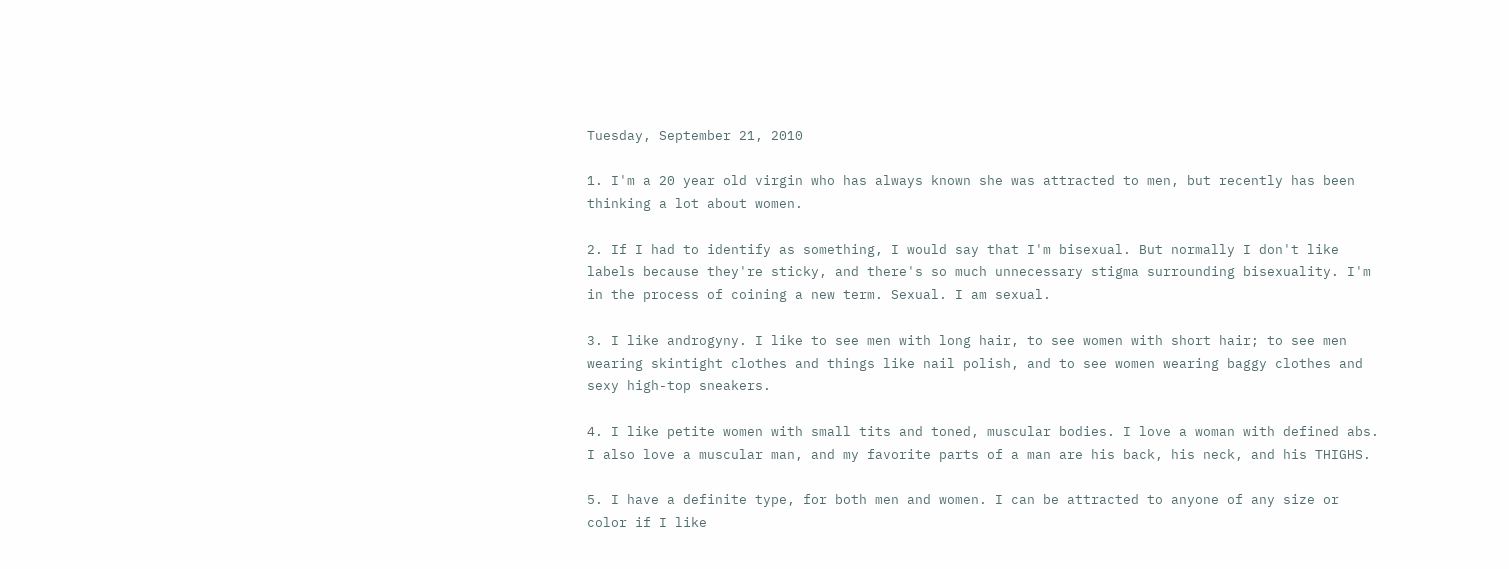Tuesday, September 21, 2010

1. I'm a 20 year old virgin who has always known she was attracted to men, but recently has been thinking a lot about women.

2. If I had to identify as something, I would say that I'm bisexual. But normally I don't like labels because they're sticky, and there's so much unnecessary stigma surrounding bisexuality. I'm in the process of coining a new term. Sexual. I am sexual.

3. I like androgyny. I like to see men with long hair, to see women with short hair; to see men wearing skintight clothes and things like nail polish, and to see women wearing baggy clothes and sexy high-top sneakers.

4. I like petite women with small tits and toned, muscular bodies. I love a woman with defined abs. I also love a muscular man, and my favorite parts of a man are his back, his neck, and his THIGHS.

5. I have a definite type, for both men and women. I can be attracted to anyone of any size or color if I like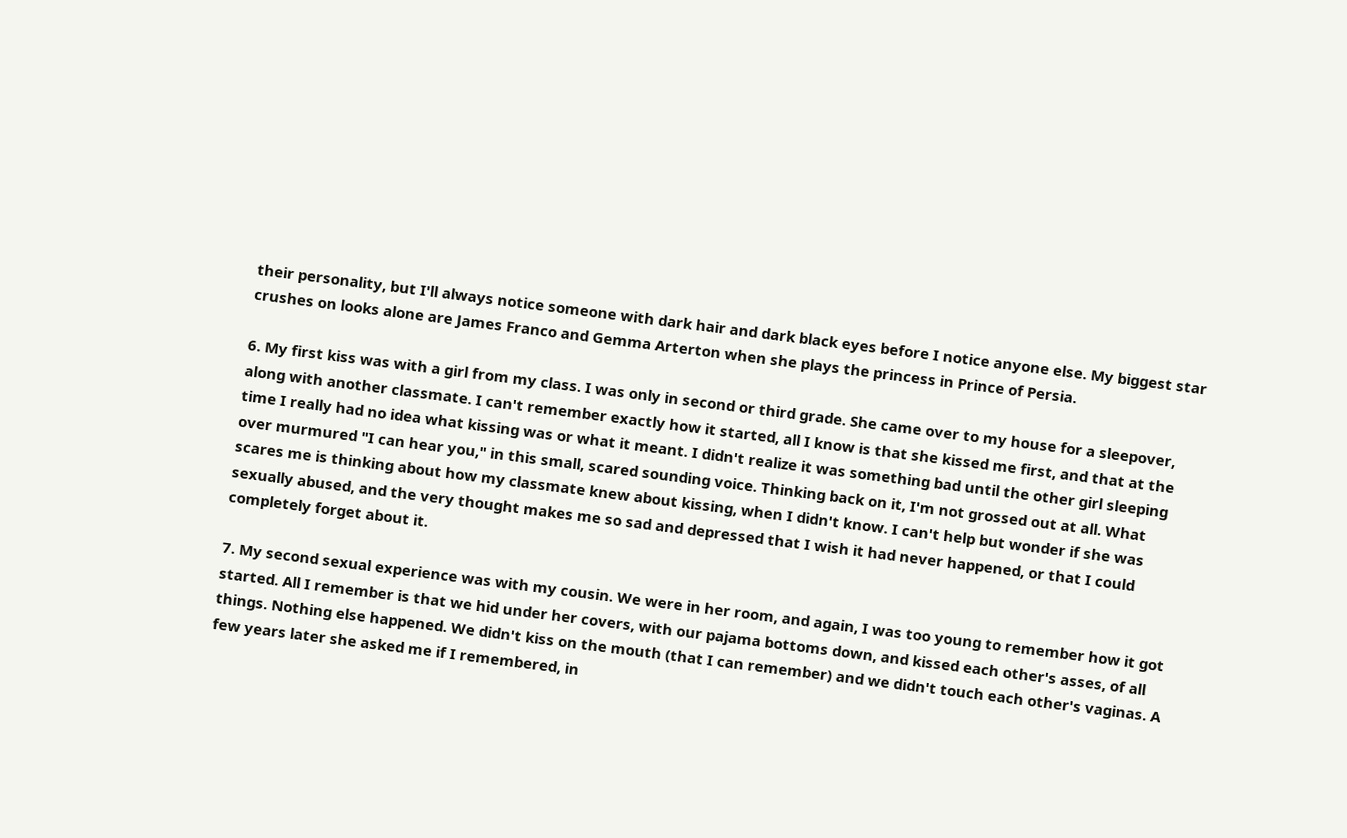their personality, but I'll always notice someone with dark hair and dark black eyes before I notice anyone else. My biggest star crushes on looks alone are James Franco and Gemma Arterton when she plays the princess in Prince of Persia.

6. My first kiss was with a girl from my class. I was only in second or third grade. She came over to my house for a sleepover, along with another classmate. I can't remember exactly how it started, all I know is that she kissed me first, and that at the time I really had no idea what kissing was or what it meant. I didn't realize it was something bad until the other girl sleeping over murmured "I can hear you," in this small, scared sounding voice. Thinking back on it, I'm not grossed out at all. What scares me is thinking about how my classmate knew about kissing, when I didn't know. I can't help but wonder if she was sexually abused, and the very thought makes me so sad and depressed that I wish it had never happened, or that I could completely forget about it.

7. My second sexual experience was with my cousin. We were in her room, and again, I was too young to remember how it got started. All I remember is that we hid under her covers, with our pajama bottoms down, and kissed each other's asses, of all things. Nothing else happened. We didn't kiss on the mouth (that I can remember) and we didn't touch each other's vaginas. A few years later she asked me if I remembered, in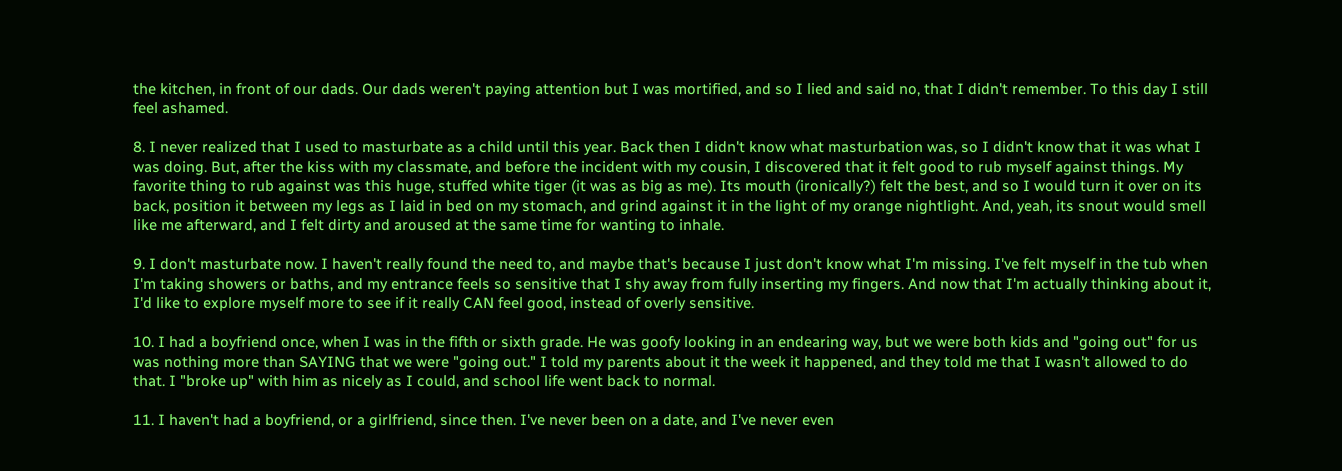the kitchen, in front of our dads. Our dads weren't paying attention but I was mortified, and so I lied and said no, that I didn't remember. To this day I still feel ashamed.

8. I never realized that I used to masturbate as a child until this year. Back then I didn't know what masturbation was, so I didn't know that it was what I was doing. But, after the kiss with my classmate, and before the incident with my cousin, I discovered that it felt good to rub myself against things. My favorite thing to rub against was this huge, stuffed white tiger (it was as big as me). Its mouth (ironically?) felt the best, and so I would turn it over on its back, position it between my legs as I laid in bed on my stomach, and grind against it in the light of my orange nightlight. And, yeah, its snout would smell like me afterward, and I felt dirty and aroused at the same time for wanting to inhale.

9. I don't masturbate now. I haven't really found the need to, and maybe that's because I just don't know what I'm missing. I've felt myself in the tub when I'm taking showers or baths, and my entrance feels so sensitive that I shy away from fully inserting my fingers. And now that I'm actually thinking about it, I'd like to explore myself more to see if it really CAN feel good, instead of overly sensitive.

10. I had a boyfriend once, when I was in the fifth or sixth grade. He was goofy looking in an endearing way, but we were both kids and "going out" for us was nothing more than SAYING that we were "going out." I told my parents about it the week it happened, and they told me that I wasn't allowed to do that. I "broke up" with him as nicely as I could, and school life went back to normal.

11. I haven't had a boyfriend, or a girlfriend, since then. I've never been on a date, and I've never even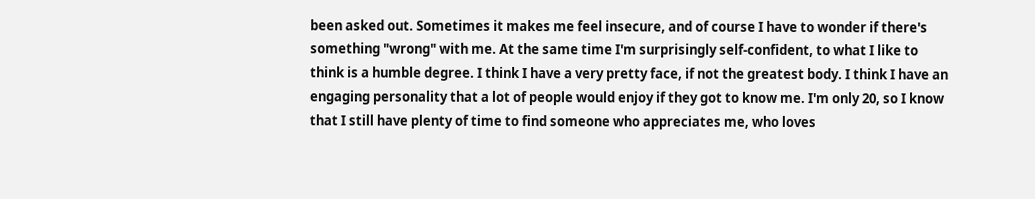been asked out. Sometimes it makes me feel insecure, and of course I have to wonder if there's something "wrong" with me. At the same time I'm surprisingly self-confident, to what I like to think is a humble degree. I think I have a very pretty face, if not the greatest body. I think I have an engaging personality that a lot of people would enjoy if they got to know me. I'm only 20, so I know that I still have plenty of time to find someone who appreciates me, who loves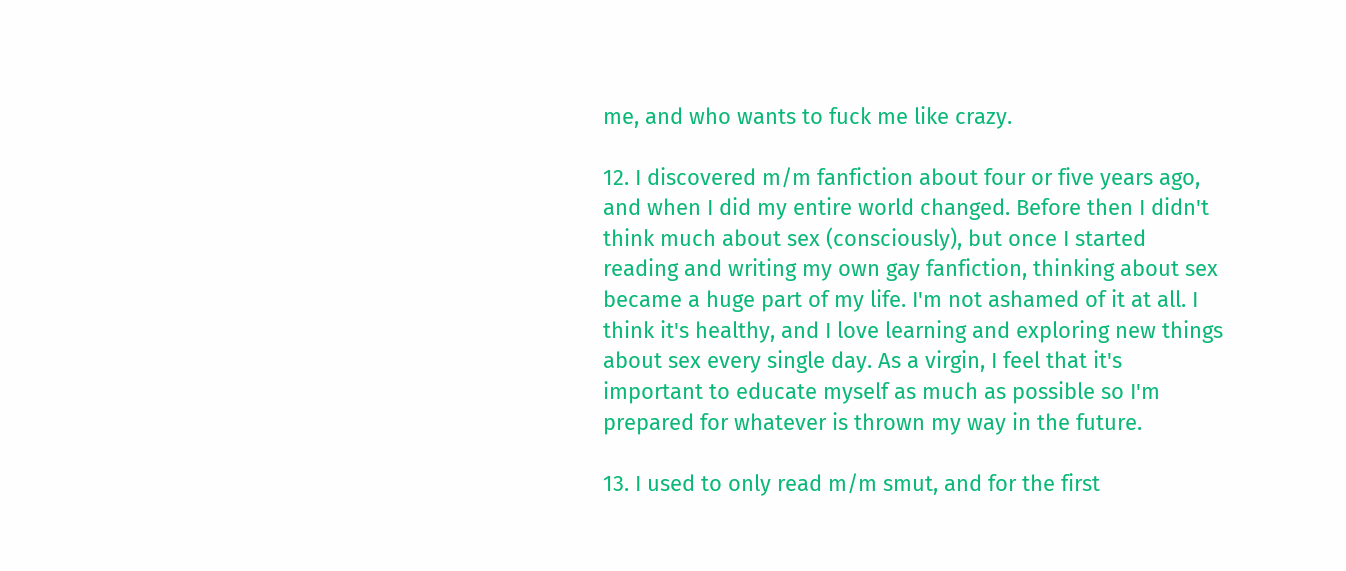me, and who wants to fuck me like crazy.

12. I discovered m/m fanfiction about four or five years ago, and when I did my entire world changed. Before then I didn't think much about sex (consciously), but once I started reading and writing my own gay fanfiction, thinking about sex became a huge part of my life. I'm not ashamed of it at all. I think it's healthy, and I love learning and exploring new things about sex every single day. As a virgin, I feel that it's important to educate myself as much as possible so I'm prepared for whatever is thrown my way in the future.

13. I used to only read m/m smut, and for the first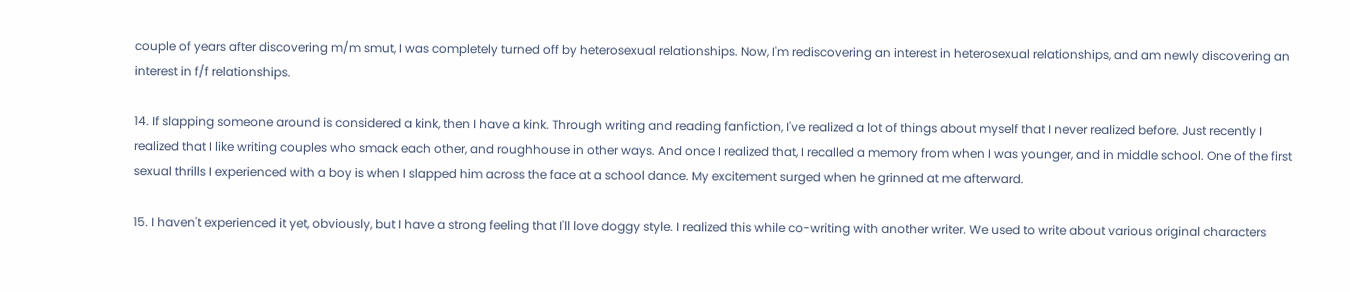couple of years after discovering m/m smut, I was completely turned off by heterosexual relationships. Now, I'm rediscovering an interest in heterosexual relationships, and am newly discovering an interest in f/f relationships.

14. If slapping someone around is considered a kink, then I have a kink. Through writing and reading fanfiction, I've realized a lot of things about myself that I never realized before. Just recently I realized that I like writing couples who smack each other, and roughhouse in other ways. And once I realized that, I recalled a memory from when I was younger, and in middle school. One of the first sexual thrills I experienced with a boy is when I slapped him across the face at a school dance. My excitement surged when he grinned at me afterward.

15. I haven't experienced it yet, obviously, but I have a strong feeling that I'll love doggy style. I realized this while co-writing with another writer. We used to write about various original characters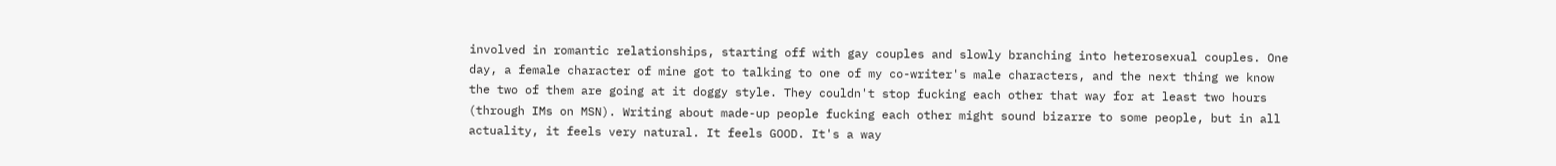involved in romantic relationships, starting off with gay couples and slowly branching into heterosexual couples. One day, a female character of mine got to talking to one of my co-writer's male characters, and the next thing we know the two of them are going at it doggy style. They couldn't stop fucking each other that way for at least two hours (through IMs on MSN). Writing about made-up people fucking each other might sound bizarre to some people, but in all actuality, it feels very natural. It feels GOOD. It's a way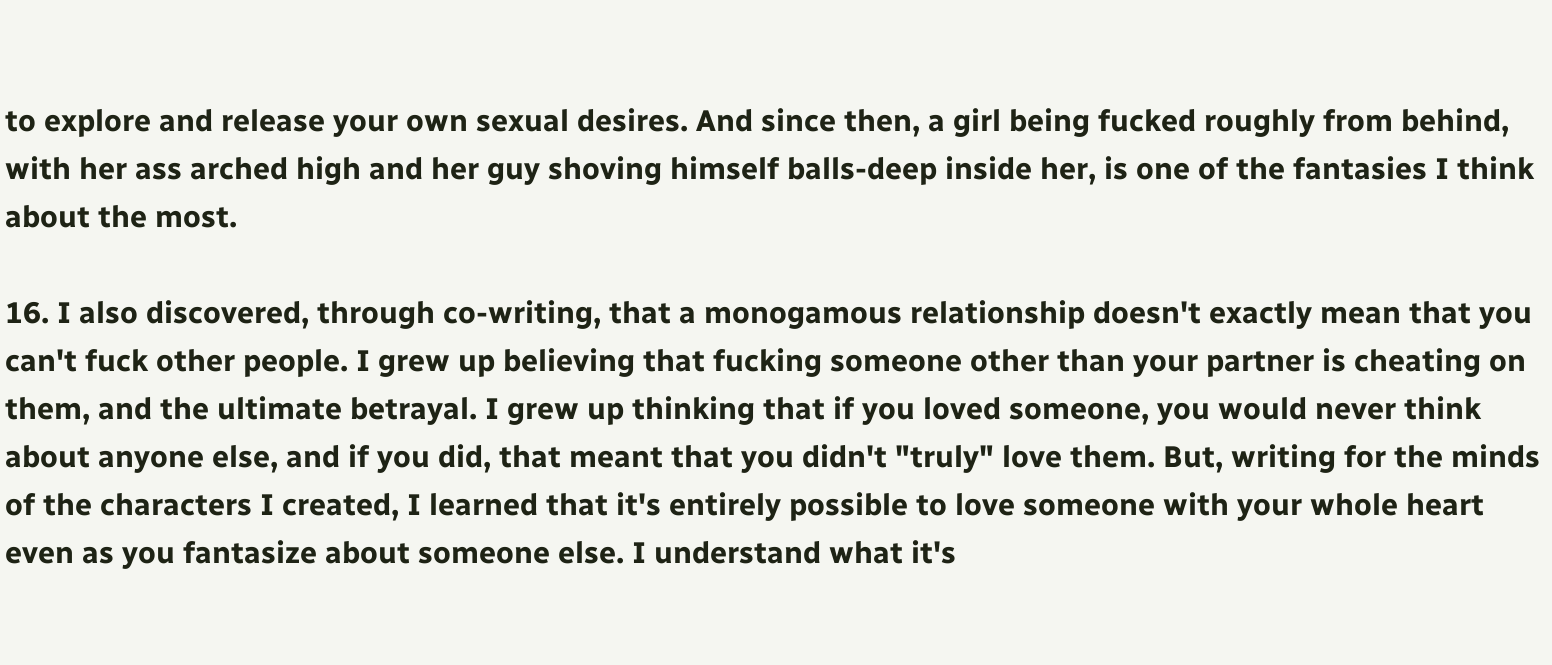to explore and release your own sexual desires. And since then, a girl being fucked roughly from behind, with her ass arched high and her guy shoving himself balls-deep inside her, is one of the fantasies I think about the most.

16. I also discovered, through co-writing, that a monogamous relationship doesn't exactly mean that you can't fuck other people. I grew up believing that fucking someone other than your partner is cheating on them, and the ultimate betrayal. I grew up thinking that if you loved someone, you would never think about anyone else, and if you did, that meant that you didn't "truly" love them. But, writing for the minds of the characters I created, I learned that it's entirely possible to love someone with your whole heart even as you fantasize about someone else. I understand what it's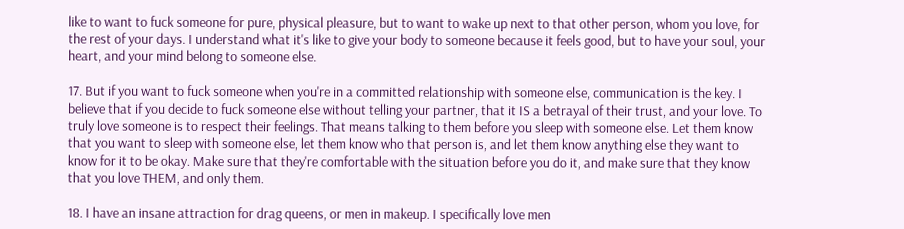like to want to fuck someone for pure, physical pleasure, but to want to wake up next to that other person, whom you love, for the rest of your days. I understand what it's like to give your body to someone because it feels good, but to have your soul, your heart, and your mind belong to someone else.

17. But if you want to fuck someone when you're in a committed relationship with someone else, communication is the key. I believe that if you decide to fuck someone else without telling your partner, that it IS a betrayal of their trust, and your love. To truly love someone is to respect their feelings. That means talking to them before you sleep with someone else. Let them know that you want to sleep with someone else, let them know who that person is, and let them know anything else they want to know for it to be okay. Make sure that they're comfortable with the situation before you do it, and make sure that they know that you love THEM, and only them.

18. I have an insane attraction for drag queens, or men in makeup. I specifically love men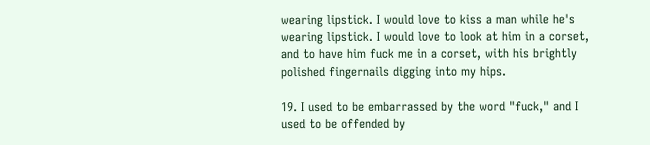wearing lipstick. I would love to kiss a man while he's wearing lipstick. I would love to look at him in a corset, and to have him fuck me in a corset, with his brightly polished fingernails digging into my hips.

19. I used to be embarrassed by the word "fuck," and I used to be offended by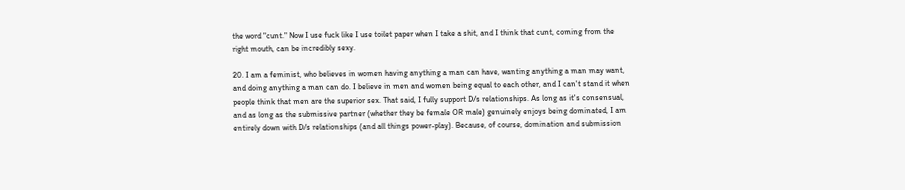the word "cunt." Now I use fuck like I use toilet paper when I take a shit, and I think that cunt, coming from the right mouth, can be incredibly sexy.

20. I am a feminist, who believes in women having anything a man can have, wanting anything a man may want, and doing anything a man can do. I believe in men and women being equal to each other, and I can't stand it when people think that men are the superior sex. That said, I fully support D/s relationships. As long as it's consensual, and as long as the submissive partner (whether they be female OR male) genuinely enjoys being dominated, I am entirely down with D/s relationships (and all things power-play). Because, of course, domination and submission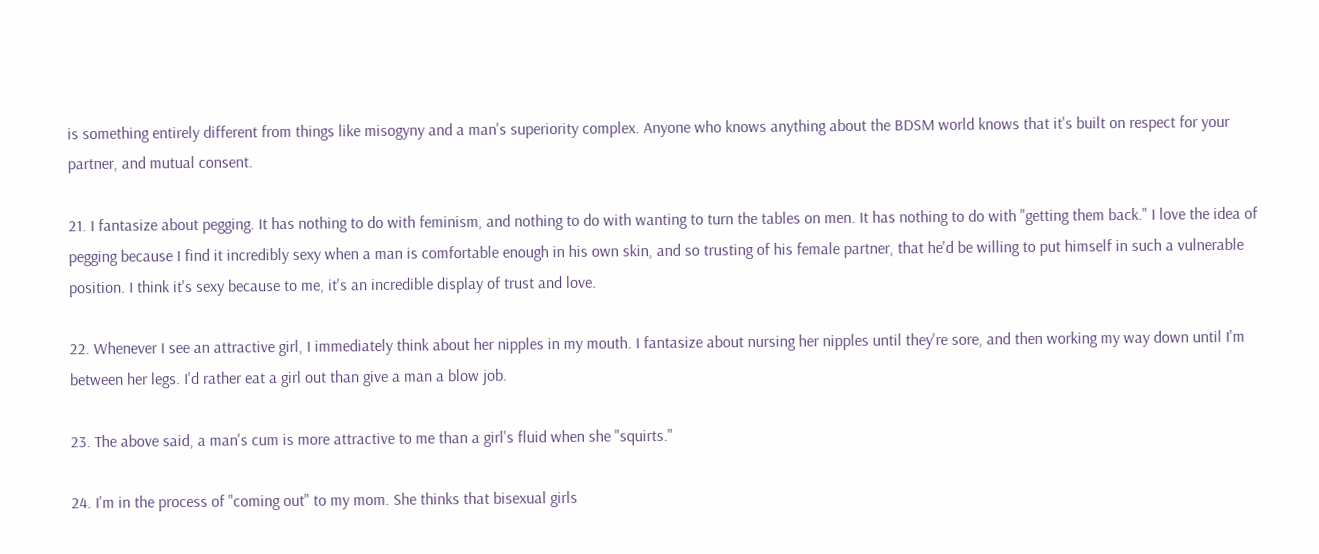is something entirely different from things like misogyny and a man's superiority complex. Anyone who knows anything about the BDSM world knows that it's built on respect for your partner, and mutual consent.

21. I fantasize about pegging. It has nothing to do with feminism, and nothing to do with wanting to turn the tables on men. It has nothing to do with "getting them back." I love the idea of pegging because I find it incredibly sexy when a man is comfortable enough in his own skin, and so trusting of his female partner, that he'd be willing to put himself in such a vulnerable position. I think it's sexy because to me, it's an incredible display of trust and love.

22. Whenever I see an attractive girl, I immediately think about her nipples in my mouth. I fantasize about nursing her nipples until they're sore, and then working my way down until I'm between her legs. I'd rather eat a girl out than give a man a blow job.

23. The above said, a man's cum is more attractive to me than a girl's fluid when she "squirts."

24. I'm in the process of "coming out" to my mom. She thinks that bisexual girls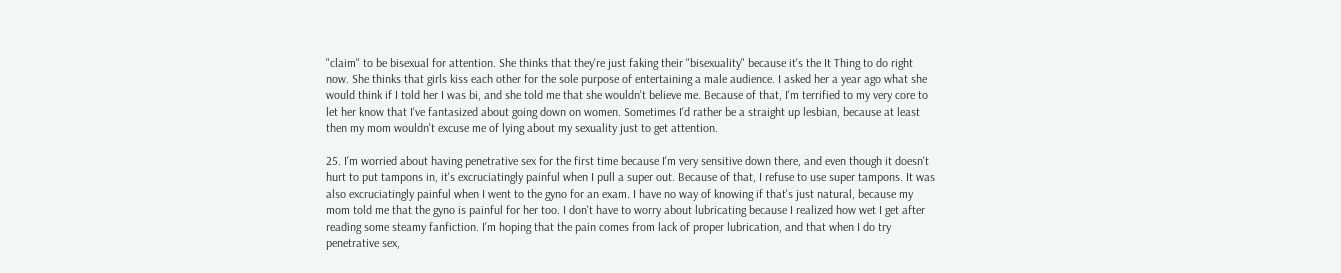"claim" to be bisexual for attention. She thinks that they're just faking their "bisexuality" because it's the It Thing to do right now. She thinks that girls kiss each other for the sole purpose of entertaining a male audience. I asked her a year ago what she would think if I told her I was bi, and she told me that she wouldn't believe me. Because of that, I'm terrified to my very core to let her know that I've fantasized about going down on women. Sometimes I'd rather be a straight up lesbian, because at least then my mom wouldn't excuse me of lying about my sexuality just to get attention.

25. I'm worried about having penetrative sex for the first time because I'm very sensitive down there, and even though it doesn't hurt to put tampons in, it's excruciatingly painful when I pull a super out. Because of that, I refuse to use super tampons. It was also excruciatingly painful when I went to the gyno for an exam. I have no way of knowing if that's just natural, because my mom told me that the gyno is painful for her too. I don't have to worry about lubricating because I realized how wet I get after reading some steamy fanfiction. I'm hoping that the pain comes from lack of proper lubrication, and that when I do try penetrative sex,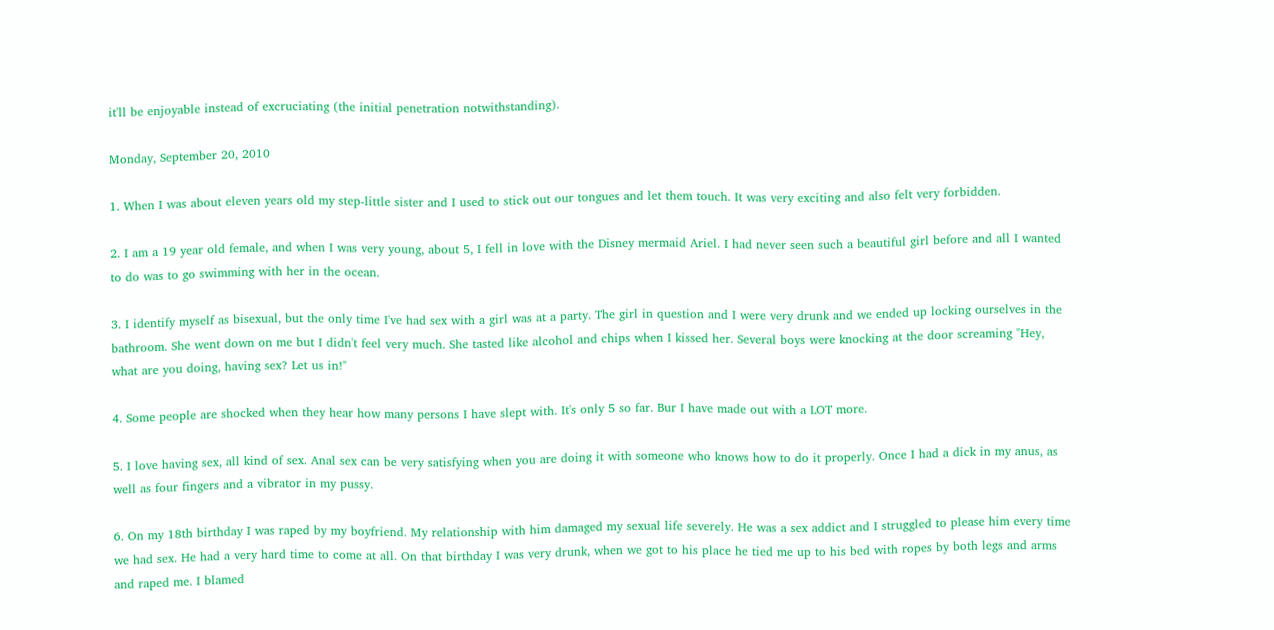it'll be enjoyable instead of excruciating (the initial penetration notwithstanding).

Monday, September 20, 2010

1. When I was about eleven years old my step-little sister and I used to stick out our tongues and let them touch. It was very exciting and also felt very forbidden.

2. I am a 19 year old female, and when I was very young, about 5, I fell in love with the Disney mermaid Ariel. I had never seen such a beautiful girl before and all I wanted to do was to go swimming with her in the ocean.

3. I identify myself as bisexual, but the only time I've had sex with a girl was at a party. The girl in question and I were very drunk and we ended up locking ourselves in the bathroom. She went down on me but I didn't feel very much. She tasted like alcohol and chips when I kissed her. Several boys were knocking at the door screaming "Hey, what are you doing, having sex? Let us in!"

4. Some people are shocked when they hear how many persons I have slept with. It's only 5 so far. Bur I have made out with a LOT more.

5. I love having sex, all kind of sex. Anal sex can be very satisfying when you are doing it with someone who knows how to do it properly. Once I had a dick in my anus, as well as four fingers and a vibrator in my pussy.

6. On my 18th birthday I was raped by my boyfriend. My relationship with him damaged my sexual life severely. He was a sex addict and I struggled to please him every time we had sex. He had a very hard time to come at all. On that birthday I was very drunk, when we got to his place he tied me up to his bed with ropes by both legs and arms and raped me. I blamed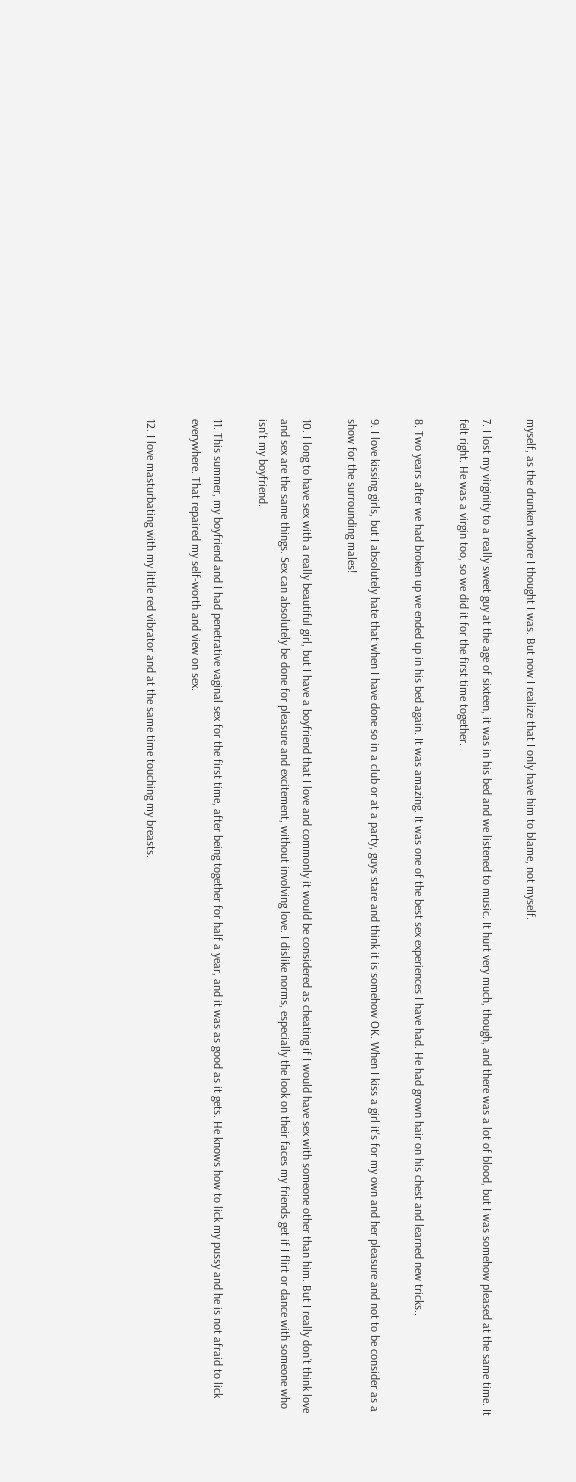myself, as the drunken whore I thought I was. But now I realize that I only have him to blame, not myself.

7. I lost my virginity to a really sweet guy at the age of sixteen, it was in his bed and we listened to music. It hurt very much, though, and there was a lot of blood, but I was somehow pleased at the same time. It felt right. He was a virgin too, so we did it for the first time together.

8. Two years after we had broken up we ended up in his bed again. It was amazing. It was one of the best sex experiences I have had. He had grown hair on his chest and learned new tricks..

9. I love kissing girls, but I absolutely hate that when I have done so in a club or at a party, guys stare and think it is somehow OK. When I kiss a girl it's for my own and her pleasure and not to be consider as a show for the surrounding males!

10. I long to have sex with a really beautiful girl, but I have a boyfriend that I love and commonly it would be considered as cheating if I would have sex with someone other than him. But I really don´t think love and sex are the same things. Sex can absolutely be done for pleasure and excitement, without involving love. I dislike norms, especially the look on their faces my friends get if I flirt or dance with someone who isn't my boyfriend.

11. This summer, my boyfriend and I had penetrative vaginal sex for the first time, after being together for half a year, and it was as good as it gets. He knows how to lick my pussy and he is not afraid to lick everywhere. That repaired my self-worth and view on sex.

12. I love masturbating with my little red vibrator and at the same time touching my breasts.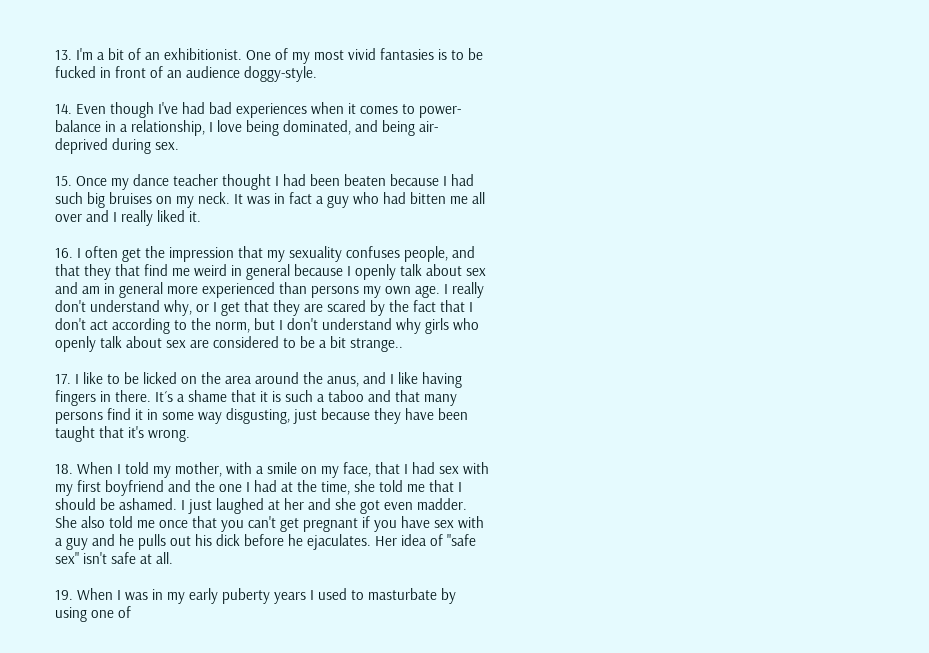13. I'm a bit of an exhibitionist. One of my most vivid fantasies is to be fucked in front of an audience doggy-style.

14. Even though I've had bad experiences when it comes to power-balance in a relationship, I love being dominated, and being air-deprived during sex.

15. Once my dance teacher thought I had been beaten because I had such big bruises on my neck. It was in fact a guy who had bitten me all over and I really liked it.

16. I often get the impression that my sexuality confuses people, and that they that find me weird in general because I openly talk about sex and am in general more experienced than persons my own age. I really don't understand why, or I get that they are scared by the fact that I don't act according to the norm, but I don't understand why girls who openly talk about sex are considered to be a bit strange..

17. I like to be licked on the area around the anus, and I like having fingers in there. It´s a shame that it is such a taboo and that many persons find it in some way disgusting, just because they have been taught that it's wrong.

18. When I told my mother, with a smile on my face, that I had sex with my first boyfriend and the one I had at the time, she told me that I should be ashamed. I just laughed at her and she got even madder. She also told me once that you can't get pregnant if you have sex with a guy and he pulls out his dick before he ejaculates. Her idea of "safe sex" isn't safe at all.

19. When I was in my early puberty years I used to masturbate by using one of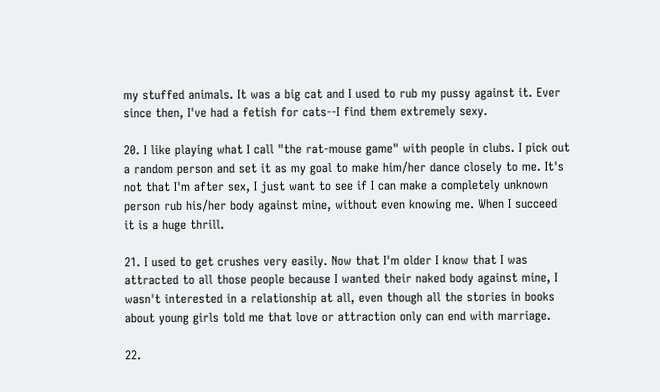my stuffed animals. It was a big cat and I used to rub my pussy against it. Ever since then, I've had a fetish for cats--I find them extremely sexy.

20. I like playing what I call "the rat-mouse game" with people in clubs. I pick out a random person and set it as my goal to make him/her dance closely to me. It's not that I'm after sex, I just want to see if I can make a completely unknown person rub his/her body against mine, without even knowing me. When I succeed it is a huge thrill.

21. I used to get crushes very easily. Now that I'm older I know that I was attracted to all those people because I wanted their naked body against mine, I wasn't interested in a relationship at all, even though all the stories in books about young girls told me that love or attraction only can end with marriage.

22.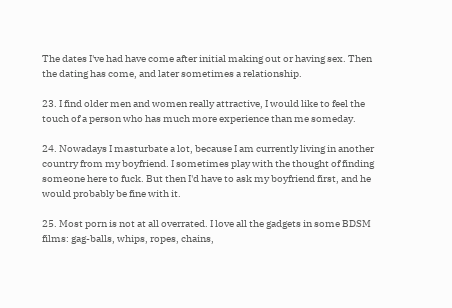The dates I've had have come after initial making out or having sex. Then the dating has come, and later sometimes a relationship.

23. I find older men and women really attractive, I would like to feel the touch of a person who has much more experience than me someday.

24. Nowadays I masturbate a lot, because I am currently living in another country from my boyfriend. I sometimes play with the thought of finding someone here to fuck. But then I'd have to ask my boyfriend first, and he would probably be fine with it.

25. Most porn is not at all overrated. I love all the gadgets in some BDSM films: gag-balls, whips, ropes, chains,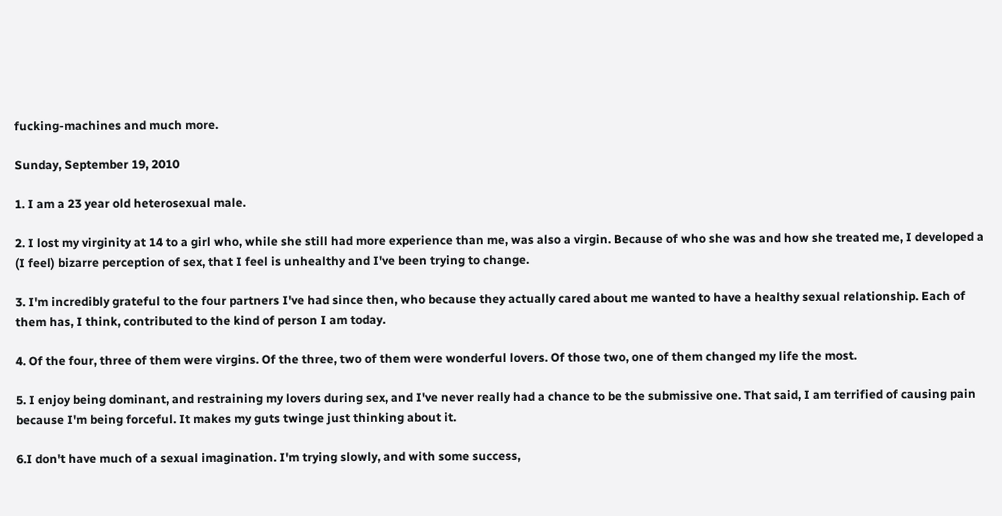fucking-machines and much more.

Sunday, September 19, 2010

1. I am a 23 year old heterosexual male.

2. I lost my virginity at 14 to a girl who, while she still had more experience than me, was also a virgin. Because of who she was and how she treated me, I developed a (I feel) bizarre perception of sex, that I feel is unhealthy and I've been trying to change.

3. I'm incredibly grateful to the four partners I've had since then, who because they actually cared about me wanted to have a healthy sexual relationship. Each of them has, I think, contributed to the kind of person I am today.

4. Of the four, three of them were virgins. Of the three, two of them were wonderful lovers. Of those two, one of them changed my life the most.

5. I enjoy being dominant, and restraining my lovers during sex, and I've never really had a chance to be the submissive one. That said, I am terrified of causing pain because I'm being forceful. It makes my guts twinge just thinking about it.

6.I don't have much of a sexual imagination. I'm trying slowly, and with some success,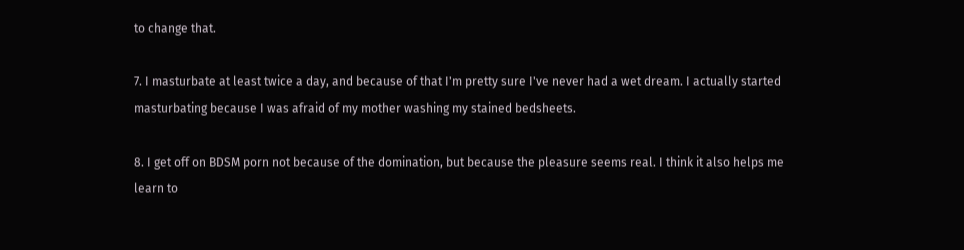to change that.

7. I masturbate at least twice a day, and because of that I'm pretty sure I've never had a wet dream. I actually started masturbating because I was afraid of my mother washing my stained bedsheets.

8. I get off on BDSM porn not because of the domination, but because the pleasure seems real. I think it also helps me learn to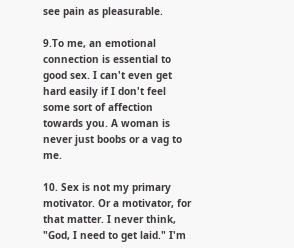see pain as pleasurable.

9.To me, an emotional connection is essential to good sex. I can't even get hard easily if I don't feel some sort of affection towards you. A woman is never just boobs or a vag to me.

10. Sex is not my primary motivator. Or a motivator, for that matter. I never think, "God, I need to get laid." I'm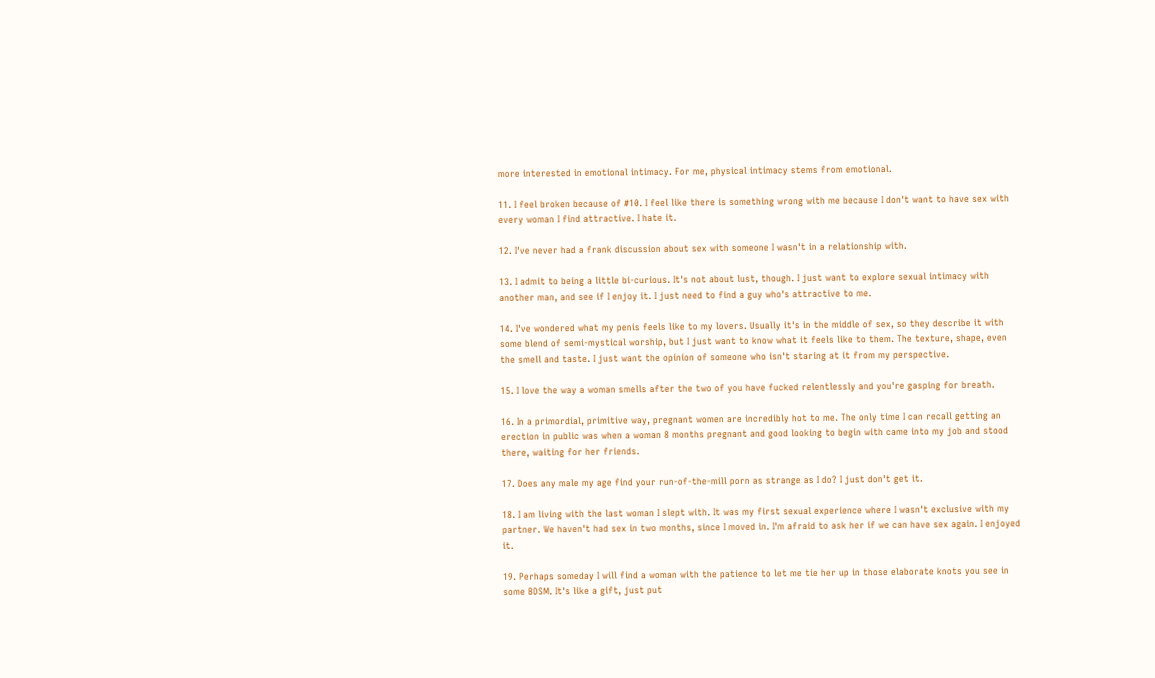more interested in emotional intimacy. For me, physical intimacy stems from emotional.

11. I feel broken because of #10. I feel like there is something wrong with me because I don't want to have sex with every woman I find attractive. I hate it.

12. I've never had a frank discussion about sex with someone I wasn't in a relationship with.

13. I admit to being a little bi-curious. It's not about lust, though. I just want to explore sexual intimacy with another man, and see if I enjoy it. I just need to find a guy who's attractive to me.

14. I've wondered what my penis feels like to my lovers. Usually it's in the middle of sex, so they describe it with some blend of semi-mystical worship, but I just want to know what it feels like to them. The texture, shape, even the smell and taste. I just want the opinion of someone who isn't staring at it from my perspective.

15. I love the way a woman smells after the two of you have fucked relentlessly and you're gasping for breath.

16. In a primordial, primitive way, pregnant women are incredibly hot to me. The only time I can recall getting an erection in public was when a woman 8 months pregnant and good looking to begin with came into my job and stood there, waiting for her friends.

17. Does any male my age find your run-of-the-mill porn as strange as I do? I just don't get it.

18. I am living with the last woman I slept with. It was my first sexual experience where I wasn't exclusive with my partner. We haven't had sex in two months, since I moved in. I'm afraid to ask her if we can have sex again. I enjoyed it.

19. Perhaps someday I will find a woman with the patience to let me tie her up in those elaborate knots you see in some BDSM. It's like a gift, just put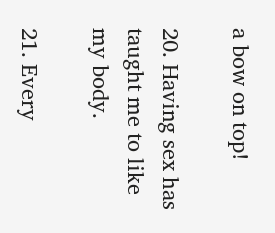a bow on top!

20. Having sex has taught me to like my body.

21. Every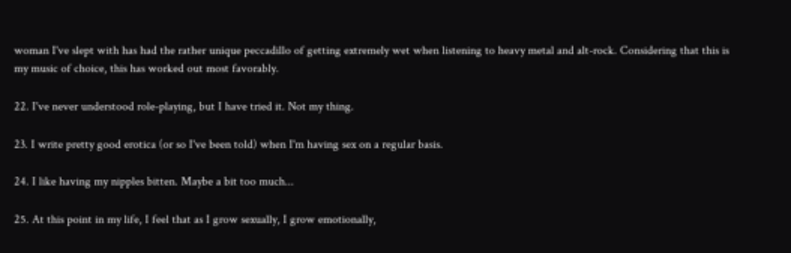woman I've slept with has had the rather unique peccadillo of getting extremely wet when listening to heavy metal and alt-rock. Considering that this is my music of choice, this has worked out most favorably.

22. I've never understood role-playing, but I have tried it. Not my thing.

23. I write pretty good erotica (or so I've been told) when I'm having sex on a regular basis.

24. I like having my nipples bitten. Maybe a bit too much...

25. At this point in my life, I feel that as I grow sexually, I grow emotionally,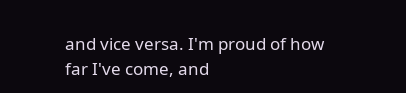and vice versa. I'm proud of how far I've come, and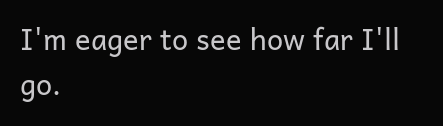I'm eager to see how far I'll go.